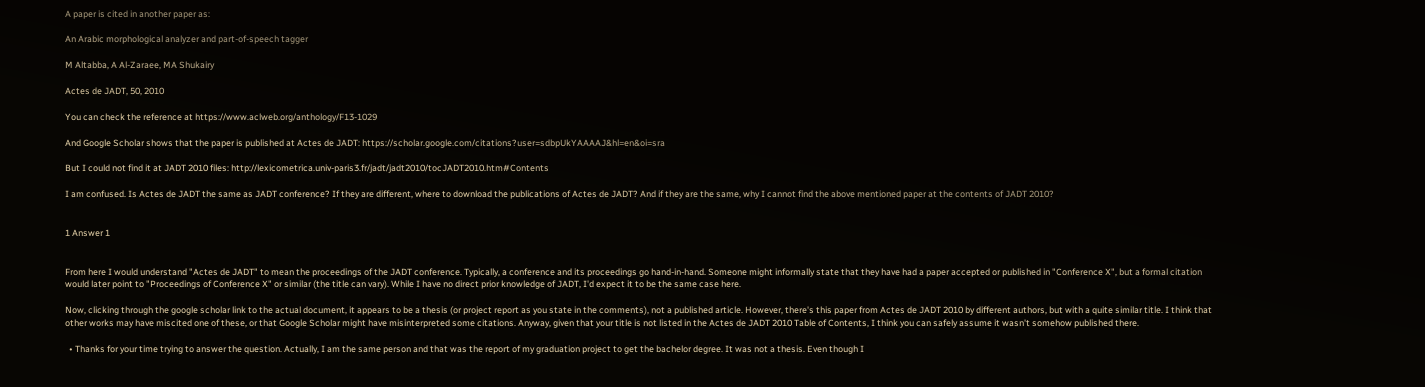A paper is cited in another paper as:

An Arabic morphological analyzer and part-of-speech tagger

M Altabba, A Al-Zaraee, MA Shukairy

Actes de JADT, 50, 2010

You can check the reference at https://www.aclweb.org/anthology/F13-1029

And Google Scholar shows that the paper is published at Actes de JADT: https://scholar.google.com/citations?user=sdbpUkYAAAAJ&hl=en&oi=sra

But I could not find it at JADT 2010 files: http://lexicometrica.univ-paris3.fr/jadt/jadt2010/tocJADT2010.htm#Contents

I am confused. Is Actes de JADT the same as JADT conference? If they are different, where to download the publications of Actes de JADT? And if they are the same, why I cannot find the above mentioned paper at the contents of JADT 2010?


1 Answer 1


From here I would understand "Actes de JADT" to mean the proceedings of the JADT conference. Typically, a conference and its proceedings go hand-in-hand. Someone might informally state that they have had a paper accepted or published in "Conference X", but a formal citation would later point to "Proceedings of Conference X" or similar (the title can vary). While I have no direct prior knowledge of JADT, I'd expect it to be the same case here.

Now, clicking through the google scholar link to the actual document, it appears to be a thesis (or project report as you state in the comments), not a published article. However, there's this paper from Actes de JADT 2010 by different authors, but with a quite similar title. I think that other works may have miscited one of these, or that Google Scholar might have misinterpreted some citations. Anyway, given that your title is not listed in the Actes de JADT 2010 Table of Contents, I think you can safely assume it wasn't somehow published there.

  • Thanks for your time trying to answer the question. Actually, I am the same person and that was the report of my graduation project to get the bachelor degree. It was not a thesis. Even though I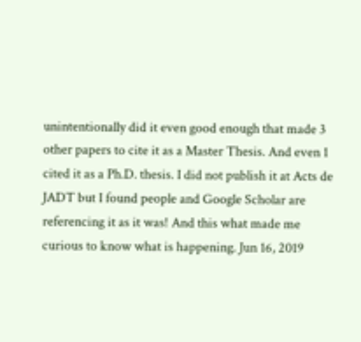unintentionally did it even good enough that made 3 other papers to cite it as a Master Thesis. And even 1 cited it as a Ph.D. thesis. I did not publish it at Acts de JADT but I found people and Google Scholar are referencing it as it was! And this what made me curious to know what is happening. Jun 16, 2019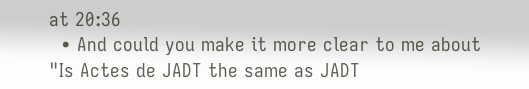at 20:36
  • And could you make it more clear to me about "Is Actes de JADT the same as JADT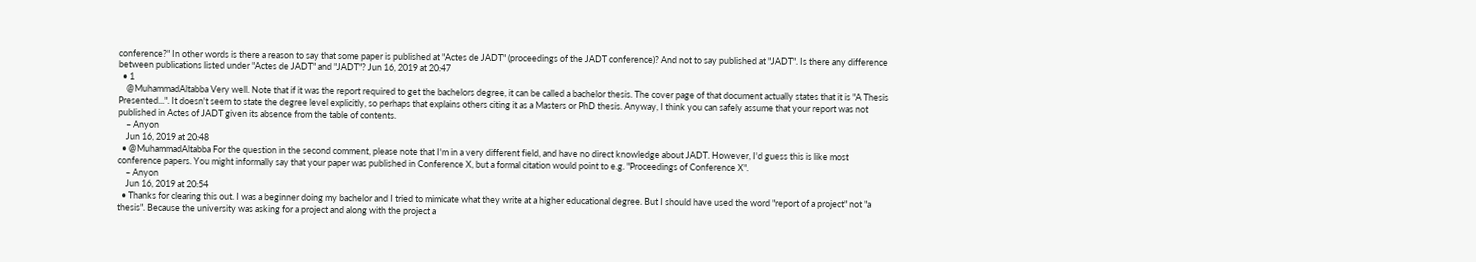conference?" In other words is there a reason to say that some paper is published at "Actes de JADT" (proceedings of the JADT conference)? And not to say published at "JADT". Is there any difference between publications listed under "Actes de JADT" and "JADT"? Jun 16, 2019 at 20:47
  • 1
    @MuhammadAltabba Very well. Note that if it was the report required to get the bachelors degree, it can be called a bachelor thesis. The cover page of that document actually states that it is "A Thesis Presented...". It doesn't seem to state the degree level explicitly, so perhaps that explains others citing it as a Masters or PhD thesis. Anyway, I think you can safely assume that your report was not published in Actes of JADT given its absence from the table of contents.
    – Anyon
    Jun 16, 2019 at 20:48
  • @MuhammadAltabba For the question in the second comment, please note that I'm in a very different field, and have no direct knowledge about JADT. However, I'd guess this is like most conference papers. You might informally say that your paper was published in Conference X, but a formal citation would point to e.g. "Proceedings of Conference X".
    – Anyon
    Jun 16, 2019 at 20:54
  • Thanks for clearing this out. I was a beginner doing my bachelor and I tried to mimicate what they write at a higher educational degree. But I should have used the word "report of a project" not "a thesis". Because the university was asking for a project and along with the project a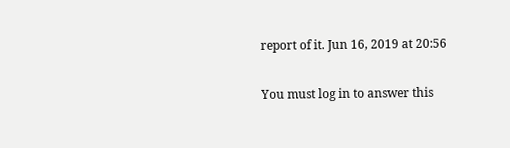report of it. Jun 16, 2019 at 20:56

You must log in to answer this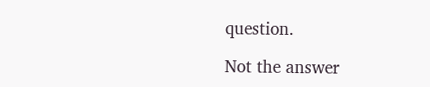question.

Not the answer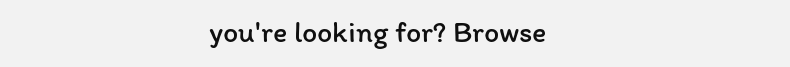you're looking for? Browse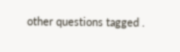other questions tagged .